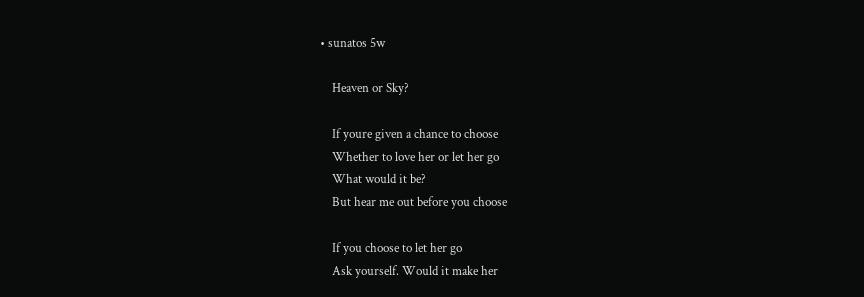• sunatos 5w

    Heaven or Sky?

    If youre given a chance to choose
    Whether to love her or let her go
    What would it be?
    But hear me out before you choose

    If you choose to let her go
    Ask yourself. Would it make her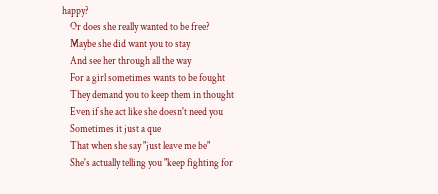happy?
    Or does she really wanted to be free?
    Maybe she did want you to stay
    And see her through all the way
    For a girl sometimes wants to be fought
    They demand you to keep them in thought
    Even if she act like she doesn't need you
    Sometimes it just a que
    That when she say "just leave me be"
    She's actually telling you "keep fighting for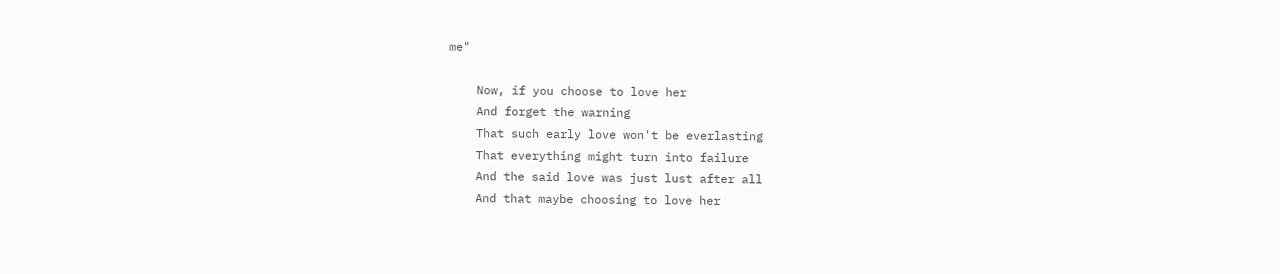me"

    Now, if you choose to love her
    And forget the warning
    That such early love won't be everlasting
    That everything might turn into failure
    And the said love was just lust after all
    And that maybe choosing to love her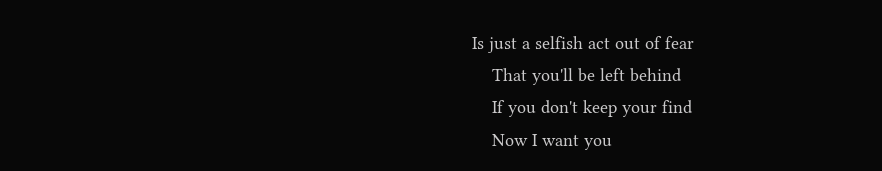Is just a selfish act out of fear
    That you'll be left behind
    If you don't keep your find
    Now I want you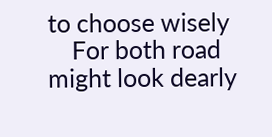to choose wisely
    For both road might look dearly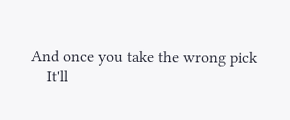And once you take the wrong pick
    It'll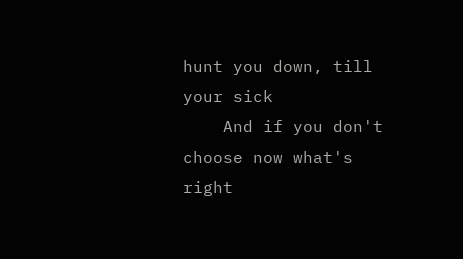hunt you down, till your sick
    And if you don't choose now what's right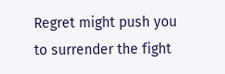Regret might push you to surrender the fight